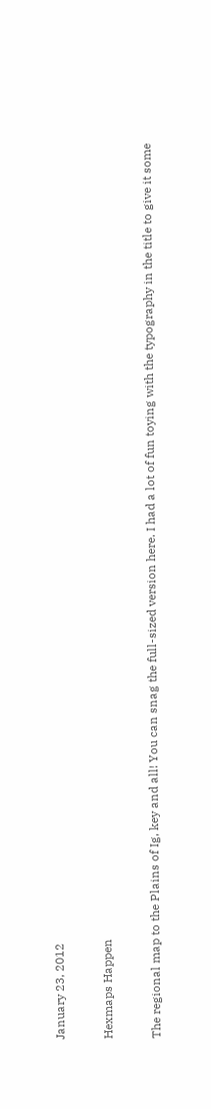January 23, 2012

Hexmaps Happen

The regional map to the Plains of Ig, key and all! You can snag the full-sized version here. I had a lot of fun toying with the typography in the title to give it some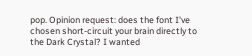pop. Opinion request: does the font I've chosen short-circuit your brain directly to the Dark Crystal? I wanted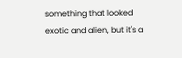something that looked exotic and alien, but it's a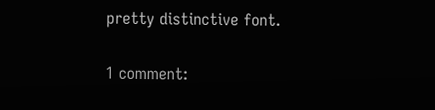pretty distinctive font.

1 comment: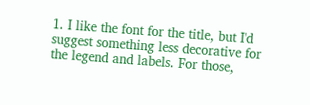1. I like the font for the title, but I'd suggest something less decorative for the legend and labels. For those,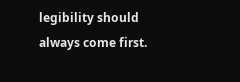legibility should always come first.